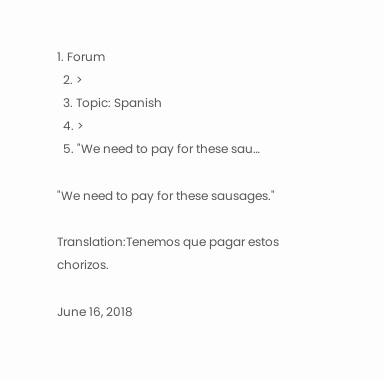1. Forum
  2. >
  3. Topic: Spanish
  4. >
  5. "We need to pay for these sau…

"We need to pay for these sausages."

Translation:Tenemos que pagar estos chorizos.

June 16, 2018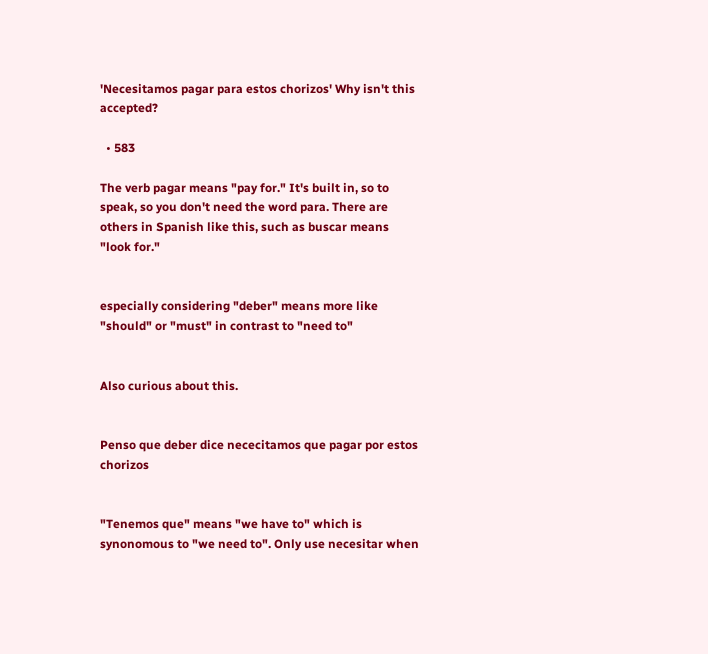'Necesitamos pagar para estos chorizos' Why isn't this accepted?

  • 583

The verb pagar means "pay for." It's built in, so to speak, so you don't need the word para. There are others in Spanish like this, such as buscar means "look for."


especially considering "deber" means more like "should" or "must" in contrast to "need to"


Also curious about this.


Penso que deber dice nececitamos que pagar por estos chorizos


"Tenemos que" means "we have to" which is synonomous to "we need to". Only use necesitar when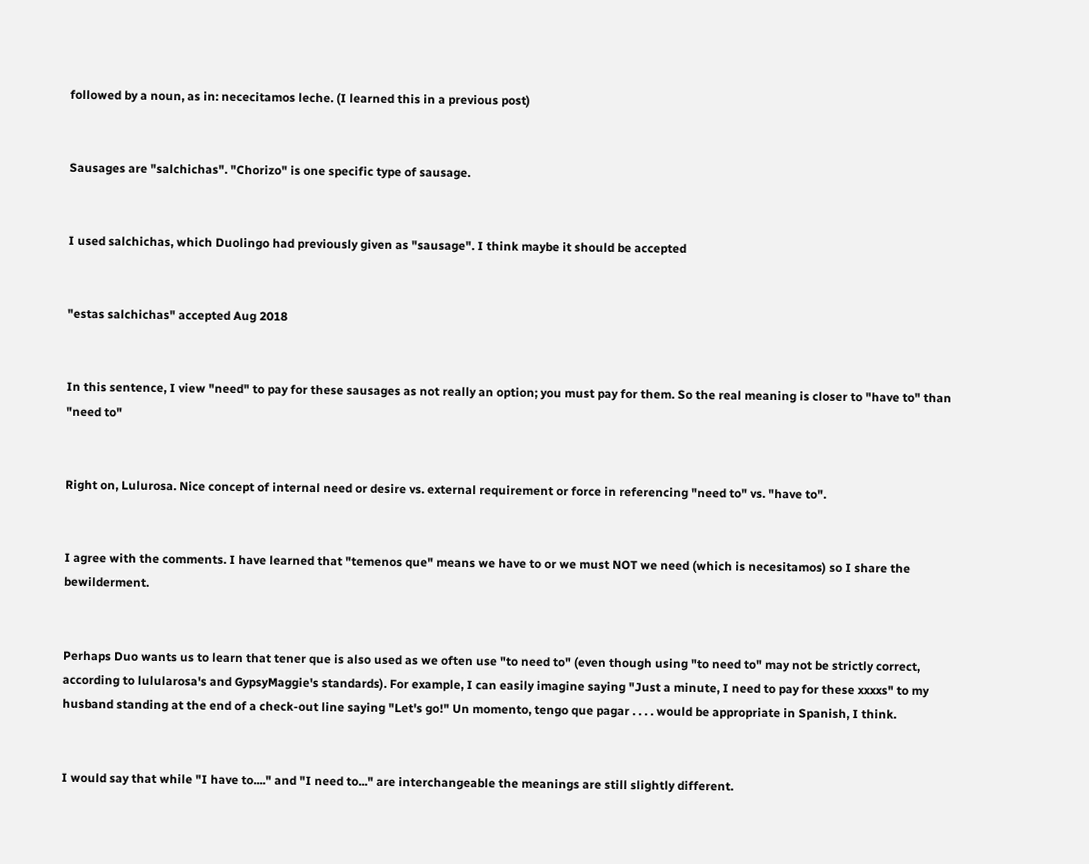followed by a noun, as in: nececitamos leche. (I learned this in a previous post)


Sausages are "salchichas". "Chorizo" is one specific type of sausage.


I used salchichas, which Duolingo had previously given as "sausage". I think maybe it should be accepted


"estas salchichas" accepted Aug 2018


In this sentence, I view "need" to pay for these sausages as not really an option; you must pay for them. So the real meaning is closer to "have to" than "need to"


Right on, Lulurosa. Nice concept of internal need or desire vs. external requirement or force in referencing "need to" vs. "have to".


I agree with the comments. I have learned that "temenos que" means we have to or we must NOT we need (which is necesitamos) so I share the bewilderment.


Perhaps Duo wants us to learn that tener que is also used as we often use "to need to" (even though using "to need to" may not be strictly correct, according to lulularosa's and GypsyMaggie's standards). For example, I can easily imagine saying "Just a minute, I need to pay for these xxxxs" to my husband standing at the end of a check-out line saying "Let's go!" Un momento, tengo que pagar . . . . would be appropriate in Spanish, I think.


I would say that while "I have to...." and "I need to..." are interchangeable the meanings are still slightly different.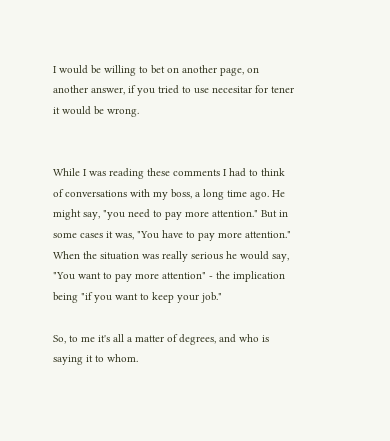I would be willing to bet on another page, on another answer, if you tried to use necesitar for tener it would be wrong.


While I was reading these comments I had to think of conversations with my boss, a long time ago. He might say, "you need to pay more attention." But in some cases it was, "You have to pay more attention." When the situation was really serious he would say, "You want to pay more attention" - the implication being "if you want to keep your job."

So, to me it's all a matter of degrees, and who is saying it to whom.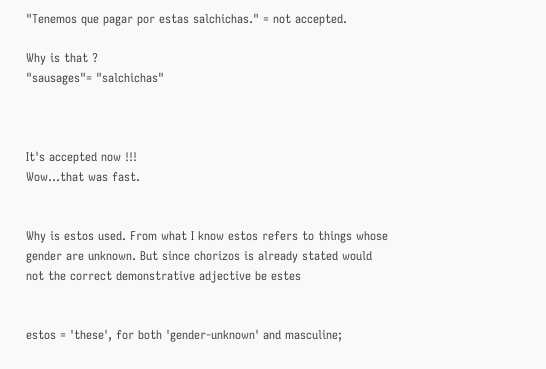"Tenemos que pagar por estas salchichas." = not accepted.

Why is that ?
"sausages"= "salchichas"



It's accepted now !!!
Wow...that was fast.


Why is estos used. From what I know estos refers to things whose gender are unknown. But since chorizos is already stated would not the correct demonstrative adjective be estes


estos = 'these', for both 'gender-unknown' and masculine;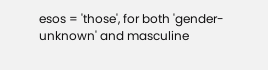esos = 'those', for both 'gender-unknown' and masculine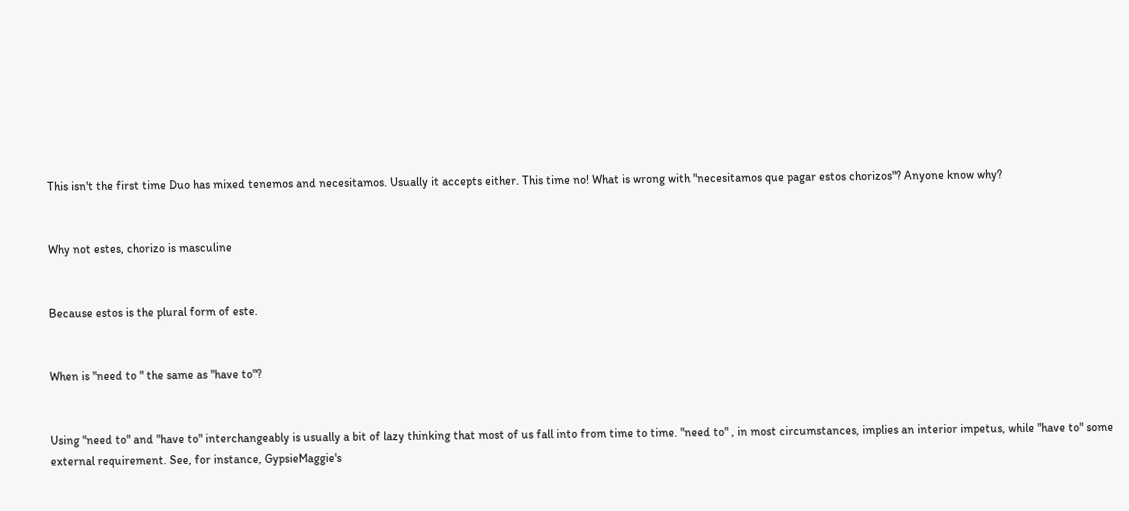This isn't the first time Duo has mixed tenemos and necesitamos. Usually it accepts either. This time no! What is wrong with "necesitamos que pagar estos chorizos"? Anyone know why?


Why not estes, chorizo is masculine


Because estos is the plural form of este.


When is "need to " the same as "have to"?


Using "need to" and "have to" interchangeably is usually a bit of lazy thinking that most of us fall into from time to time. "need to" , in most circumstances, implies an interior impetus, while "have to" some external requirement. See, for instance, GypsieMaggie's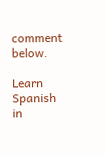comment below.

Learn Spanish in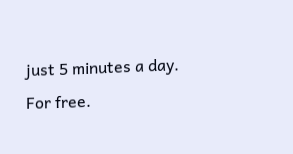just 5 minutes a day. For free.